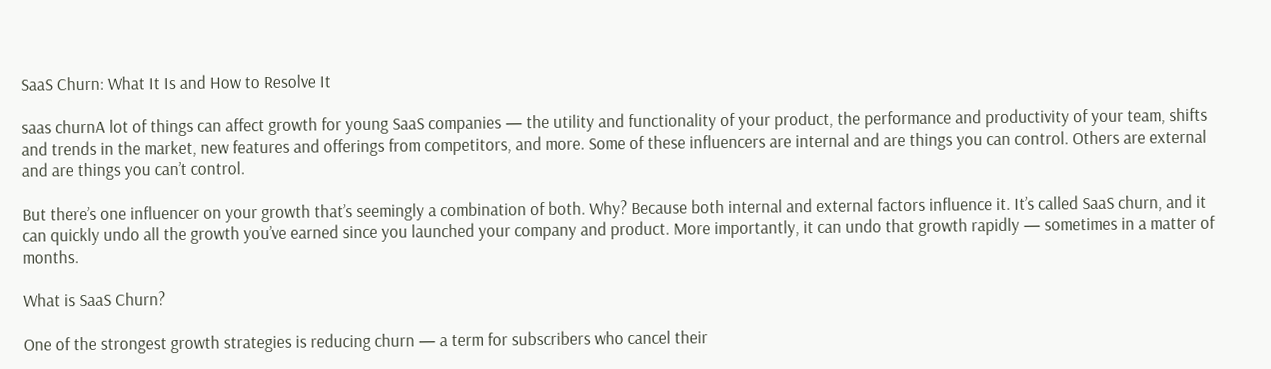SaaS Churn: What It Is and How to Resolve It

saas churnA lot of things can affect growth for young SaaS companies — the utility and functionality of your product, the performance and productivity of your team, shifts and trends in the market, new features and offerings from competitors, and more. Some of these influencers are internal and are things you can control. Others are external and are things you can’t control.

But there’s one influencer on your growth that’s seemingly a combination of both. Why? Because both internal and external factors influence it. It’s called SaaS churn, and it can quickly undo all the growth you’ve earned since you launched your company and product. More importantly, it can undo that growth rapidly — sometimes in a matter of months.

What is SaaS Churn?

One of the strongest growth strategies is reducing churn — a term for subscribers who cancel their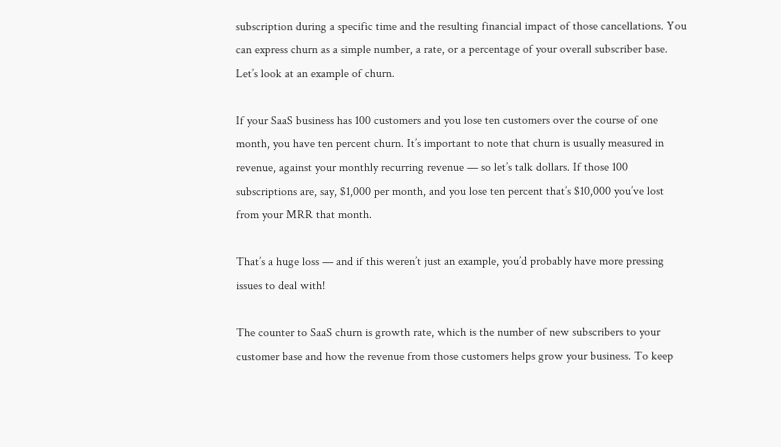subscription during a specific time and the resulting financial impact of those cancellations. You can express churn as a simple number, a rate, or a percentage of your overall subscriber base. Let’s look at an example of churn.

If your SaaS business has 100 customers and you lose ten customers over the course of one month, you have ten percent churn. It’s important to note that churn is usually measured in revenue, against your monthly recurring revenue — so let’s talk dollars. If those 100 subscriptions are, say, $1,000 per month, and you lose ten percent that’s $10,000 you’ve lost from your MRR that month.

That’s a huge loss — and if this weren’t just an example, you’d probably have more pressing issues to deal with!

The counter to SaaS churn is growth rate, which is the number of new subscribers to your customer base and how the revenue from those customers helps grow your business. To keep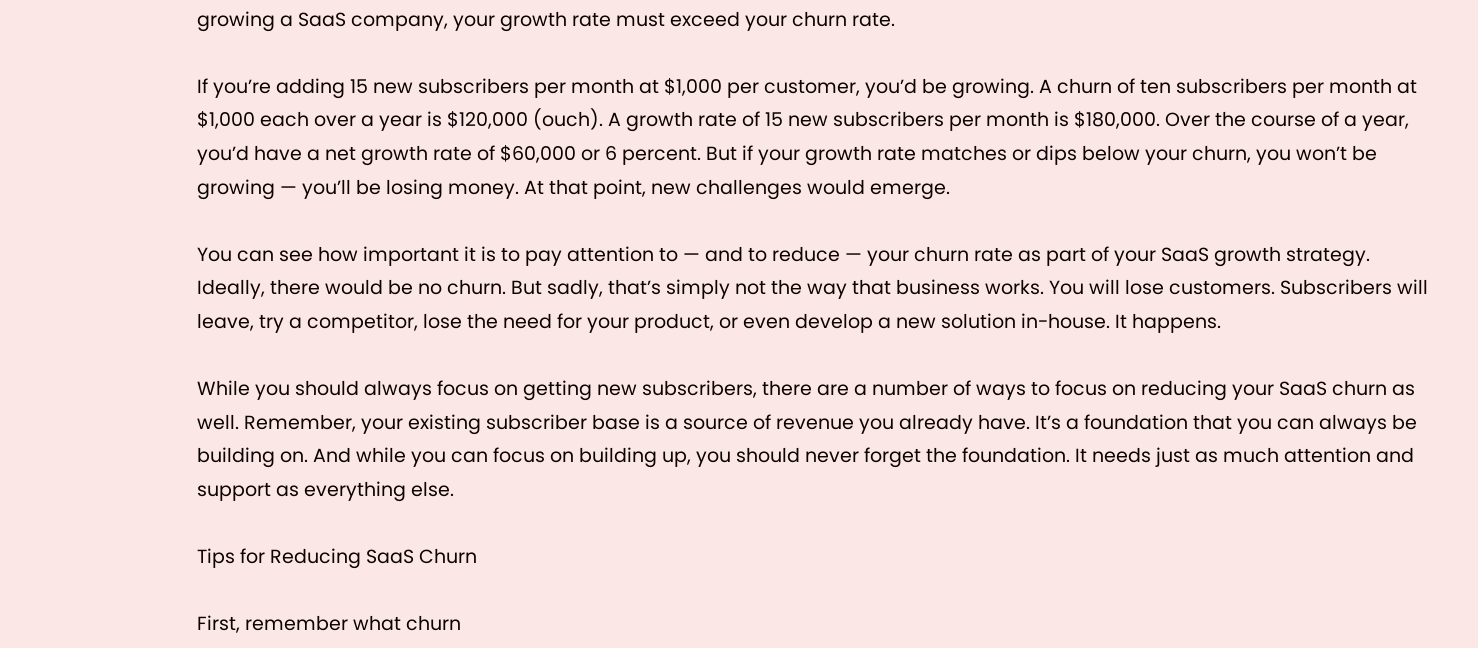growing a SaaS company, your growth rate must exceed your churn rate.

If you’re adding 15 new subscribers per month at $1,000 per customer, you’d be growing. A churn of ten subscribers per month at $1,000 each over a year is $120,000 (ouch). A growth rate of 15 new subscribers per month is $180,000. Over the course of a year, you’d have a net growth rate of $60,000 or 6 percent. But if your growth rate matches or dips below your churn, you won’t be growing — you’ll be losing money. At that point, new challenges would emerge.

You can see how important it is to pay attention to — and to reduce — your churn rate as part of your SaaS growth strategy. Ideally, there would be no churn. But sadly, that’s simply not the way that business works. You will lose customers. Subscribers will leave, try a competitor, lose the need for your product, or even develop a new solution in-house. It happens.

While you should always focus on getting new subscribers, there are a number of ways to focus on reducing your SaaS churn as well. Remember, your existing subscriber base is a source of revenue you already have. It’s a foundation that you can always be building on. And while you can focus on building up, you should never forget the foundation. It needs just as much attention and support as everything else.

Tips for Reducing SaaS Churn

First, remember what churn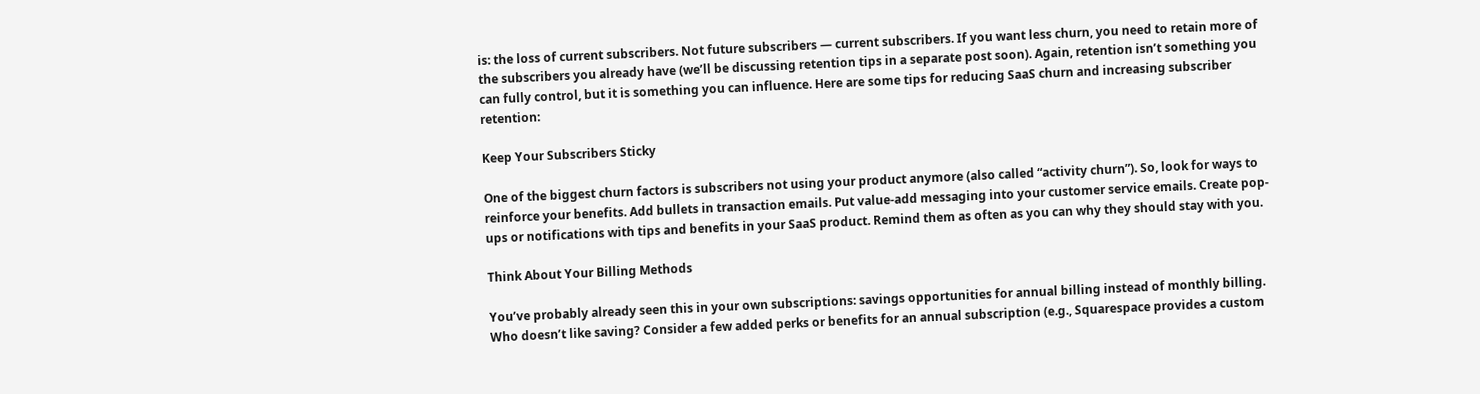is: the loss of current subscribers. Not future subscribers — current subscribers. If you want less churn, you need to retain more of the subscribers you already have (we’ll be discussing retention tips in a separate post soon). Again, retention isn’t something you can fully control, but it is something you can influence. Here are some tips for reducing SaaS churn and increasing subscriber retention:

Keep Your Subscribers Sticky

One of the biggest churn factors is subscribers not using your product anymore (also called “activity churn”). So, look for ways to reinforce your benefits. Add bullets in transaction emails. Put value-add messaging into your customer service emails. Create pop-ups or notifications with tips and benefits in your SaaS product. Remind them as often as you can why they should stay with you.

Think About Your Billing Methods

You’ve probably already seen this in your own subscriptions: savings opportunities for annual billing instead of monthly billing. Who doesn’t like saving? Consider a few added perks or benefits for an annual subscription (e.g., Squarespace provides a custom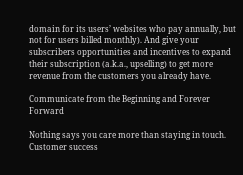domain for its users’ websites who pay annually, but not for users billed monthly). And give your subscribers opportunities and incentives to expand their subscription (a.k.a., upselling) to get more revenue from the customers you already have.

Communicate from the Beginning and Forever Forward

Nothing says you care more than staying in touch. Customer success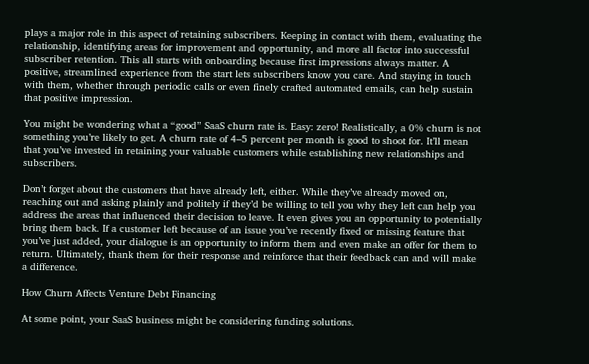plays a major role in this aspect of retaining subscribers. Keeping in contact with them, evaluating the relationship, identifying areas for improvement and opportunity, and more all factor into successful subscriber retention. This all starts with onboarding because first impressions always matter. A positive, streamlined experience from the start lets subscribers know you care. And staying in touch with them, whether through periodic calls or even finely crafted automated emails, can help sustain that positive impression.

You might be wondering what a “good” SaaS churn rate is. Easy: zero! Realistically, a 0% churn is not something you’re likely to get. A churn rate of 4–5 percent per month is good to shoot for. It’ll mean that you’ve invested in retaining your valuable customers while establishing new relationships and subscribers.

Don’t forget about the customers that have already left, either. While they’ve already moved on, reaching out and asking plainly and politely if they’d be willing to tell you why they left can help you address the areas that influenced their decision to leave. It even gives you an opportunity to potentially bring them back. If a customer left because of an issue you’ve recently fixed or missing feature that you’ve just added, your dialogue is an opportunity to inform them and even make an offer for them to return. Ultimately, thank them for their response and reinforce that their feedback can and will make a difference.

How Churn Affects Venture Debt Financing

At some point, your SaaS business might be considering funding solutions.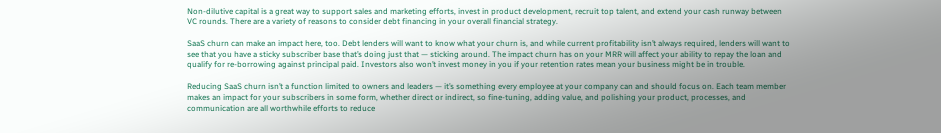Non-dilutive capital is a great way to support sales and marketing efforts, invest in product development, recruit top talent, and extend your cash runway between VC rounds. There are a variety of reasons to consider debt financing in your overall financial strategy.

SaaS churn can make an impact here, too. Debt lenders will want to know what your churn is, and while current profitability isn’t always required, lenders will want to see that you have a sticky subscriber base that’s doing just that — sticking around. The impact churn has on your MRR will affect your ability to repay the loan and qualify for re-borrowing against principal paid. Investors also won’t invest money in you if your retention rates mean your business might be in trouble.

Reducing SaaS churn isn’t a function limited to owners and leaders — it’s something every employee at your company can and should focus on. Each team member makes an impact for your subscribers in some form, whether direct or indirect, so fine-tuning, adding value, and polishing your product, processes, and communication are all worthwhile efforts to reduce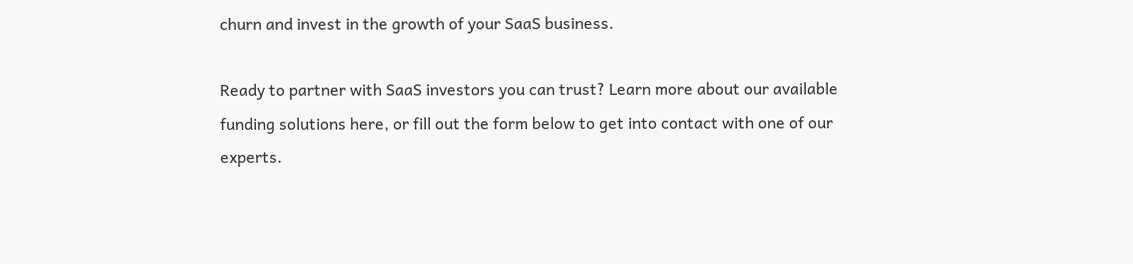churn and invest in the growth of your SaaS business.

Ready to partner with SaaS investors you can trust? Learn more about our available funding solutions here, or fill out the form below to get into contact with one of our experts.